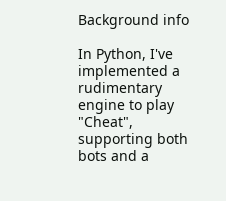Background info

In Python, I've implemented a rudimentary engine to play "Cheat", supporting both bots and a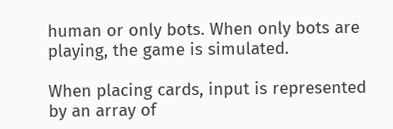human or only bots. When only bots are playing, the game is simulated.

When placing cards, input is represented by an array of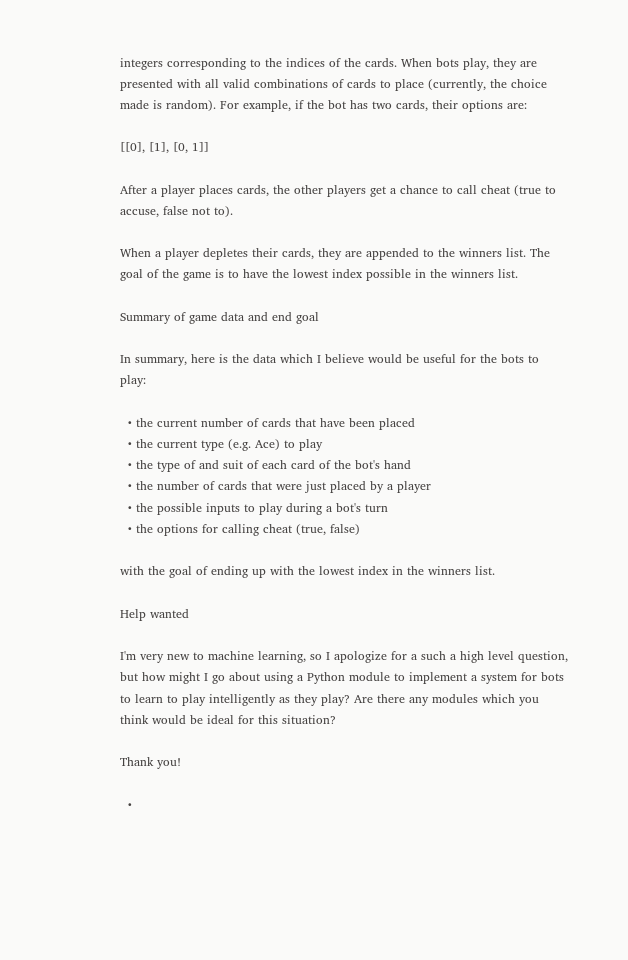integers corresponding to the indices of the cards. When bots play, they are presented with all valid combinations of cards to place (currently, the choice made is random). For example, if the bot has two cards, their options are:

[[0], [1], [0, 1]]

After a player places cards, the other players get a chance to call cheat (true to accuse, false not to).

When a player depletes their cards, they are appended to the winners list. The goal of the game is to have the lowest index possible in the winners list.

Summary of game data and end goal

In summary, here is the data which I believe would be useful for the bots to play:

  • the current number of cards that have been placed
  • the current type (e.g. Ace) to play
  • the type of and suit of each card of the bot's hand
  • the number of cards that were just placed by a player
  • the possible inputs to play during a bot's turn
  • the options for calling cheat (true, false)

with the goal of ending up with the lowest index in the winners list.

Help wanted

I'm very new to machine learning, so I apologize for a such a high level question, but how might I go about using a Python module to implement a system for bots to learn to play intelligently as they play? Are there any modules which you think would be ideal for this situation?

Thank you!

  •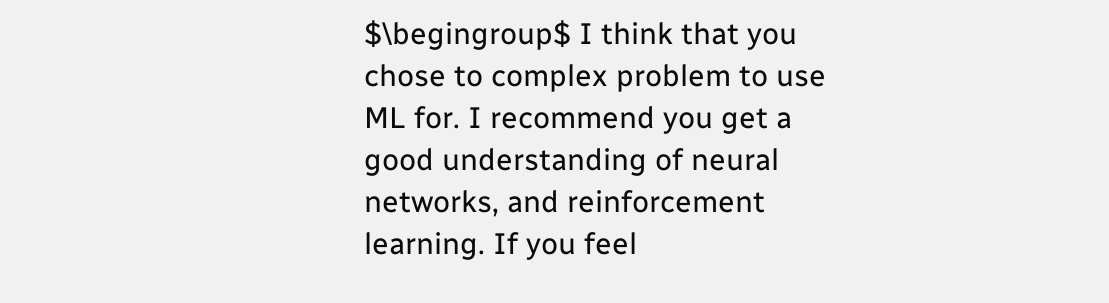$\begingroup$ I think that you chose to complex problem to use ML for. I recommend you get a good understanding of neural networks, and reinforcement learning. If you feel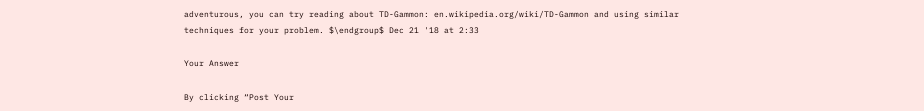adventurous, you can try reading about TD-Gammon: en.wikipedia.org/wiki/TD-Gammon and using similar techniques for your problem. $\endgroup$ Dec 21 '18 at 2:33

Your Answer

By clicking “Post Your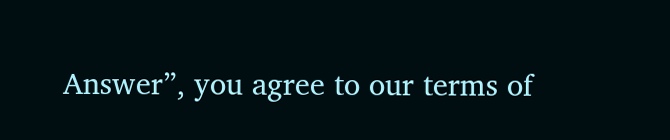Answer”, you agree to our terms of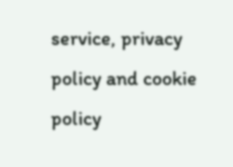service, privacy policy and cookie policy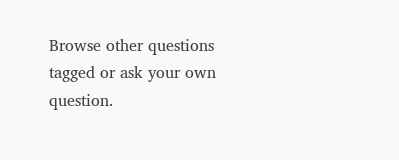Browse other questions tagged or ask your own question.